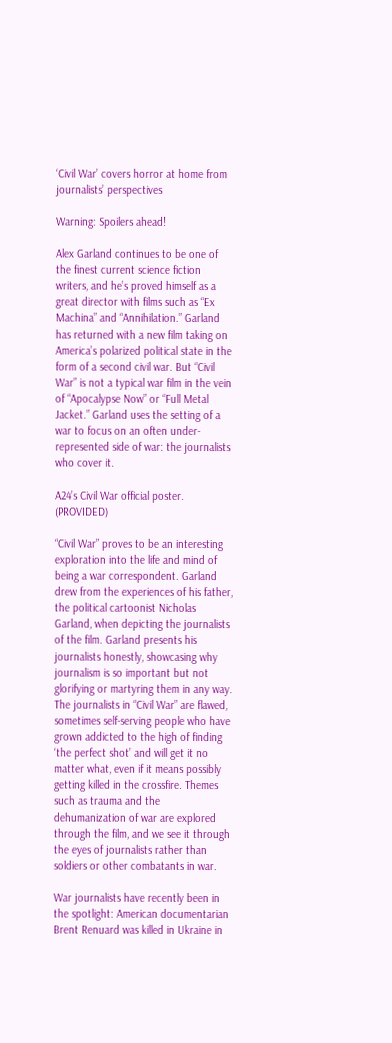‘Civil War’ covers horror at home from journalists’ perspectives

Warning: Spoilers ahead!

Alex Garland continues to be one of the finest current science fiction writers, and he’s proved himself as a great director with films such as “Ex Machina” and “Annihilation.” Garland has returned with a new film taking on America’s polarized political state in the form of a second civil war. But “Civil War” is not a typical war film in the vein of “Apocalypse Now” or “Full Metal Jacket.” Garland uses the setting of a war to focus on an often under-represented side of war: the journalists who cover it.

A24’s Civil War official poster. (PROVIDED)

“Civil War” proves to be an interesting exploration into the life and mind of being a war correspondent. Garland drew from the experiences of his father, the political cartoonist Nicholas Garland, when depicting the journalists of the film. Garland presents his journalists honestly, showcasing why journalism is so important but not glorifying or martyring them in any way. The journalists in “Civil War” are flawed, sometimes self-serving people who have grown addicted to the high of finding ‘the perfect shot’ and will get it no matter what, even if it means possibly getting killed in the crossfire. Themes such as trauma and the dehumanization of war are explored through the film, and we see it through the eyes of journalists rather than soldiers or other combatants in war.

War journalists have recently been in the spotlight: American documentarian Brent Renuard was killed in Ukraine in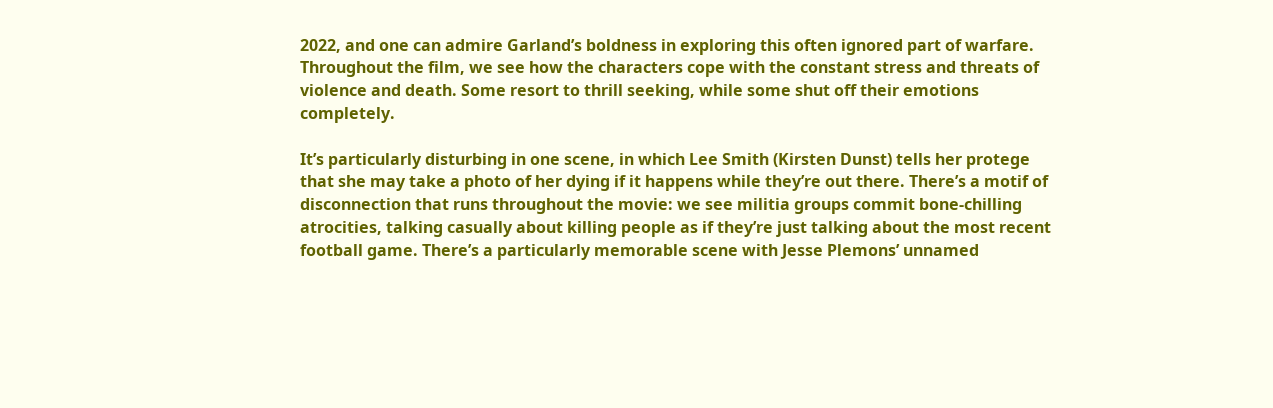2022, and one can admire Garland’s boldness in exploring this often ignored part of warfare. Throughout the film, we see how the characters cope with the constant stress and threats of violence and death. Some resort to thrill seeking, while some shut off their emotions completely.

It’s particularly disturbing in one scene, in which Lee Smith (Kirsten Dunst) tells her protege that she may take a photo of her dying if it happens while they’re out there. There’s a motif of disconnection that runs throughout the movie: we see militia groups commit bone-chilling atrocities, talking casually about killing people as if they’re just talking about the most recent football game. There’s a particularly memorable scene with Jesse Plemons’ unnamed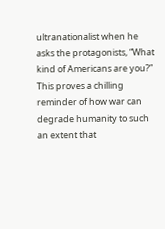ultranationalist when he asks the protagonists, “What kind of Americans are you?” This proves a chilling reminder of how war can degrade humanity to such an extent that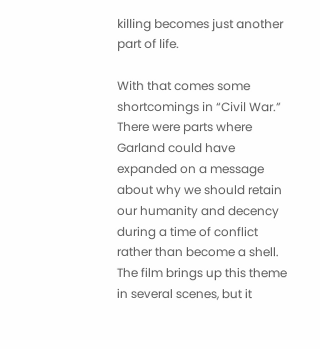killing becomes just another part of life.

With that comes some shortcomings in “Civil War.” There were parts where Garland could have expanded on a message about why we should retain our humanity and decency during a time of conflict rather than become a shell. The film brings up this theme in several scenes, but it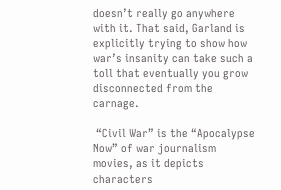doesn’t really go anywhere with it. That said, Garland is explicitly trying to show how war’s insanity can take such a toll that eventually you grow disconnected from the carnage.

 “Civil War” is the “Apocalypse Now” of war journalism movies, as it depicts characters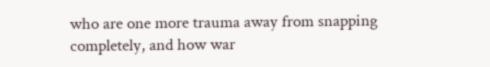who are one more trauma away from snapping completely, and how war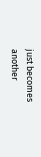just becomes another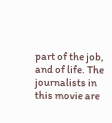part of the job, and of life. The journalists in this movie are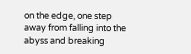on the edge, one step away from falling into the abyss and breaking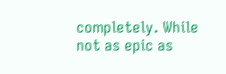completely. While not as epic as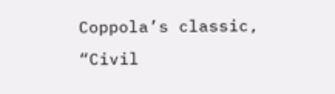Coppola’s classic, “Civil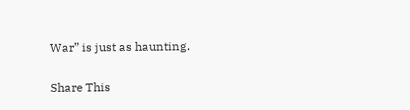War” is just as haunting.

Share This